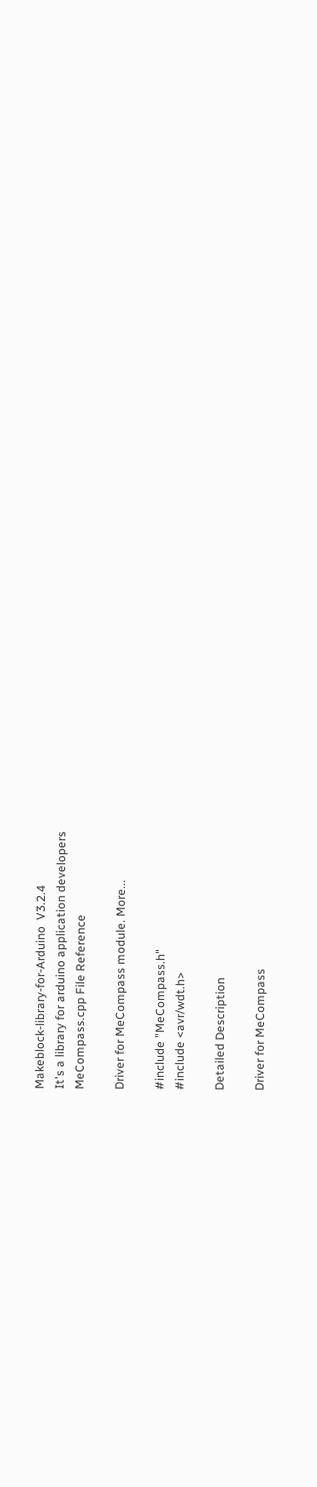Makeblock-library-for-Arduino  V3.2.4
It's a library for arduino application developers
MeCompass.cpp File Reference

Driver for MeCompass module. More...

#include "MeCompass.h"
#include <avr/wdt.h>

Detailed Description

Driver for MeCompass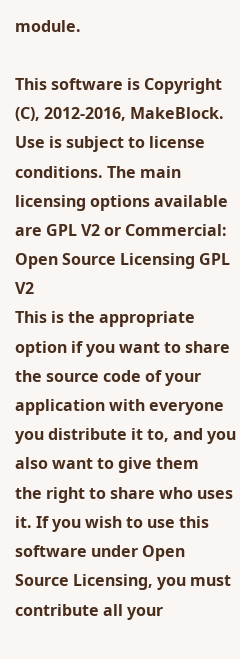module.

This software is Copyright (C), 2012-2016, MakeBlock. Use is subject to license
conditions. The main licensing options available are GPL V2 or Commercial:
Open Source Licensing GPL V2
This is the appropriate option if you want to share the source code of your
application with everyone you distribute it to, and you also want to give them
the right to share who uses it. If you wish to use this software under Open
Source Licensing, you must contribute all your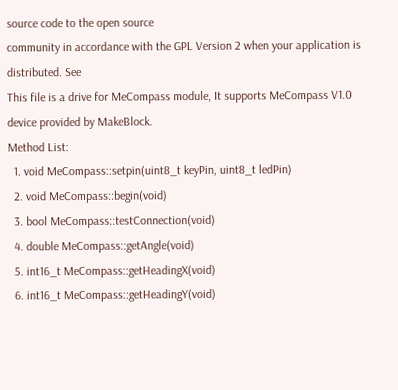source code to the open source
community in accordance with the GPL Version 2 when your application is
distributed. See
This file is a drive for MeCompass module, It supports MeCompass V1.0 device provided by MakeBlock.
Method List:
  1. void MeCompass::setpin(uint8_t keyPin, uint8_t ledPin)
  2. void MeCompass::begin(void)
  3. bool MeCompass::testConnection(void)
  4. double MeCompass::getAngle(void)
  5. int16_t MeCompass::getHeadingX(void)
  6. int16_t MeCompass::getHeadingY(void)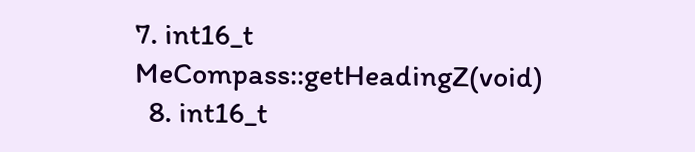7. int16_t MeCompass::getHeadingZ(void)
  8. int16_t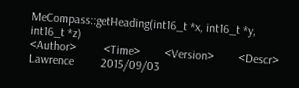MeCompass::getHeading(int16_t *x, int16_t *y, int16_t *z)
<Author>         <Time>        <Version>        <Descr>
Lawrence         2015/09/03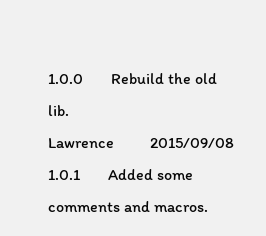1.0.0       Rebuild the old lib.
Lawrence         2015/09/08           1.0.1       Added some comments and macros.